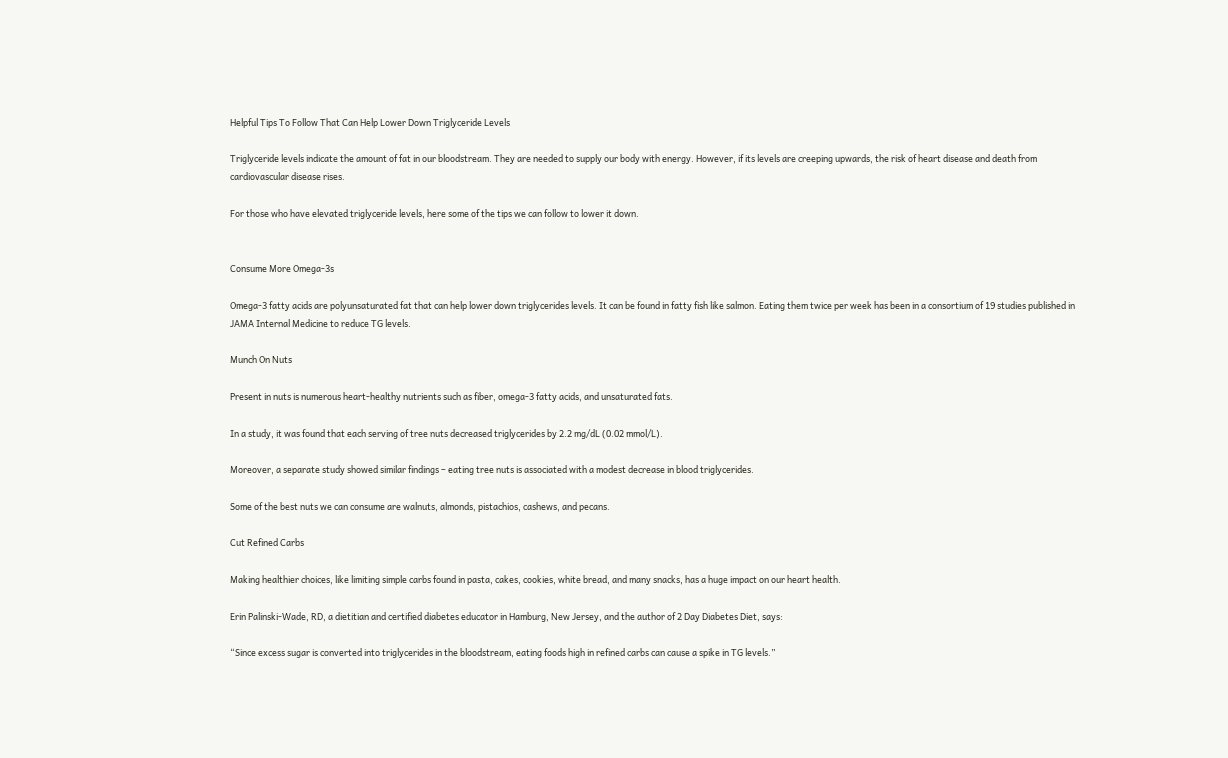Helpful Tips To Follow That Can Help Lower Down Triglyceride Levels

Triglyceride levels indicate the amount of fat in our bloodstream. They are needed to supply our body with energy. However, if its levels are creeping upwards, the risk of heart disease and death from cardiovascular disease rises.

For those who have elevated triglyceride levels, here some of the tips we can follow to lower it down.


Consume More Omega-3s

Omega-3 fatty acids are polyunsaturated fat that can help lower down triglycerides levels. It can be found in fatty fish like salmon. Eating them twice per week has been in a consortium of 19 studies published in JAMA Internal Medicine to reduce TG levels.

Munch On Nuts

Present in nuts is numerous heart-healthy nutrients such as fiber, omega-3 fatty acids, and unsaturated fats.

In a study, it was found that each serving of tree nuts decreased triglycerides by 2.2 mg/dL (0.02 mmol/L).

Moreover, a separate study showed similar findings – eating tree nuts is associated with a modest decrease in blood triglycerides.

Some of the best nuts we can consume are walnuts, almonds, pistachios, cashews, and pecans.

Cut Refined Carbs

Making healthier choices, like limiting simple carbs found in pasta, cakes, cookies, white bread, and many snacks, has a huge impact on our heart health.

Erin Palinski-Wade, RD, a dietitian and certified diabetes educator in Hamburg, New Jersey, and the author of 2 Day Diabetes Diet, says:

“Since excess sugar is converted into triglycerides in the bloodstream, eating foods high in refined carbs can cause a spike in TG levels.”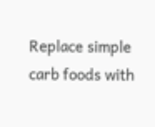Replace simple carb foods with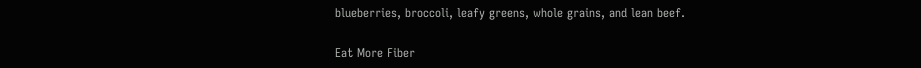blueberries, broccoli, leafy greens, whole grains, and lean beef.

Eat More Fiber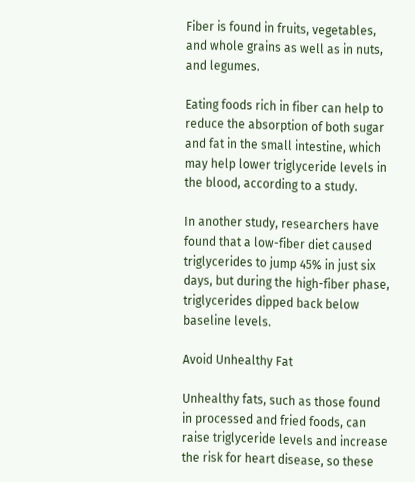Fiber is found in fruits, vegetables, and whole grains as well as in nuts, and legumes.

Eating foods rich in fiber can help to reduce the absorption of both sugar and fat in the small intestine, which may help lower triglyceride levels in the blood, according to a study.

In another study, researchers have found that a low-fiber diet caused triglycerides to jump 45% in just six days, but during the high-fiber phase, triglycerides dipped back below baseline levels.

Avoid Unhealthy Fat

Unhealthy fats, such as those found in processed and fried foods, can raise triglyceride levels and increase the risk for heart disease, so these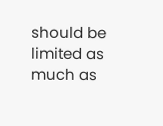should be limited as much as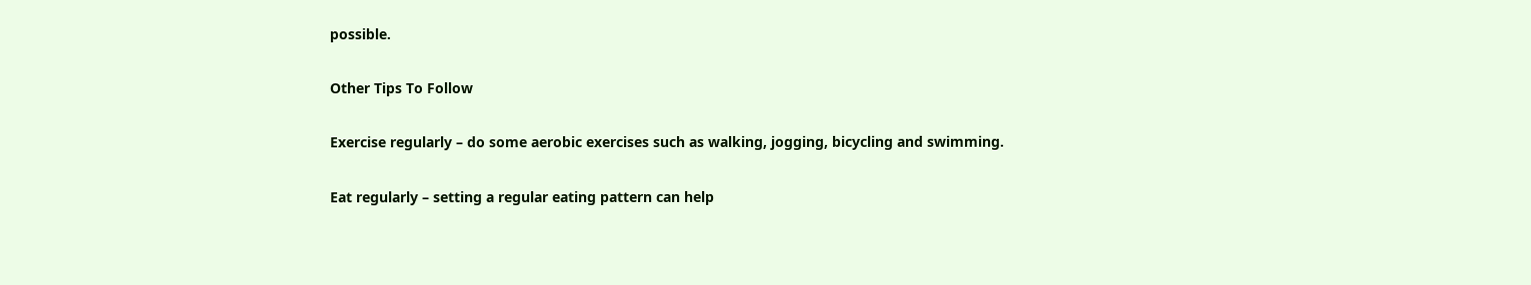possible.

Other Tips To Follow

Exercise regularly – do some aerobic exercises such as walking, jogging, bicycling and swimming.

Eat regularly – setting a regular eating pattern can help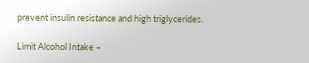prevent insulin resistance and high triglycerides.

Limit Alcohol Intake –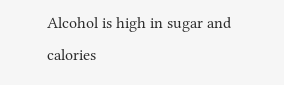Alcohol is high in sugar and calories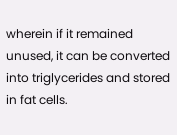wherein if it remained unused, it can be converted into triglycerides and stored in fat cells.